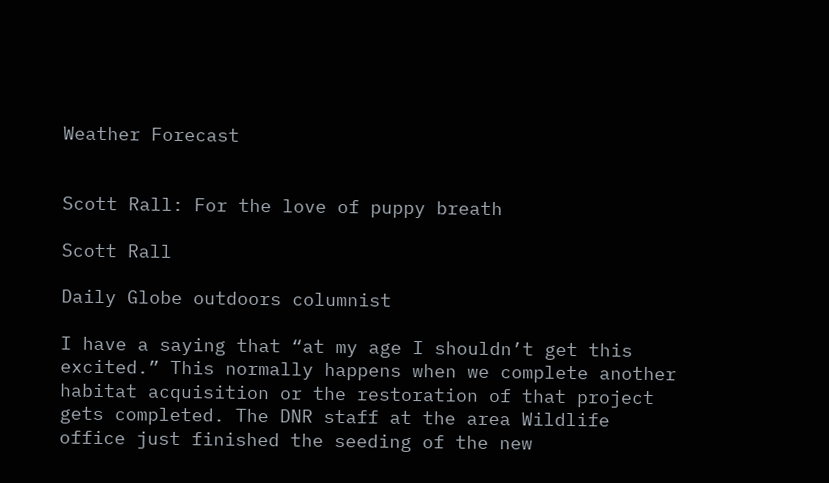Weather Forecast


Scott Rall: For the love of puppy breath

Scott Rall

Daily Globe outdoors columnist

I have a saying that “at my age I shouldn’t get this excited.” This normally happens when we complete another habitat acquisition or the restoration of that project gets completed. The DNR staff at the area Wildlife office just finished the seeding of the new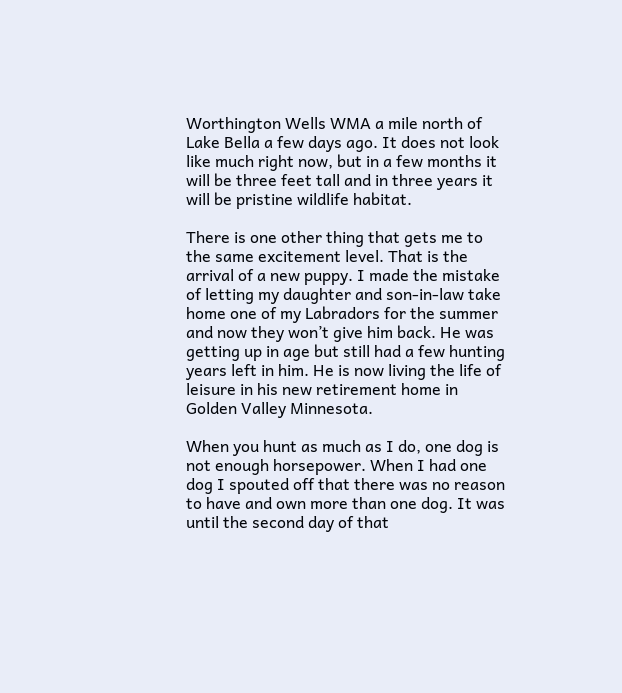Worthington Wells WMA a mile north of Lake Bella a few days ago. It does not look like much right now, but in a few months it will be three feet tall and in three years it will be pristine wildlife habitat.

There is one other thing that gets me to the same excitement level. That is the arrival of a new puppy. I made the mistake of letting my daughter and son-in-law take home one of my Labradors for the summer and now they won’t give him back. He was getting up in age but still had a few hunting years left in him. He is now living the life of leisure in his new retirement home in Golden Valley Minnesota.

When you hunt as much as I do, one dog is not enough horsepower. When I had one dog I spouted off that there was no reason to have and own more than one dog. It was until the second day of that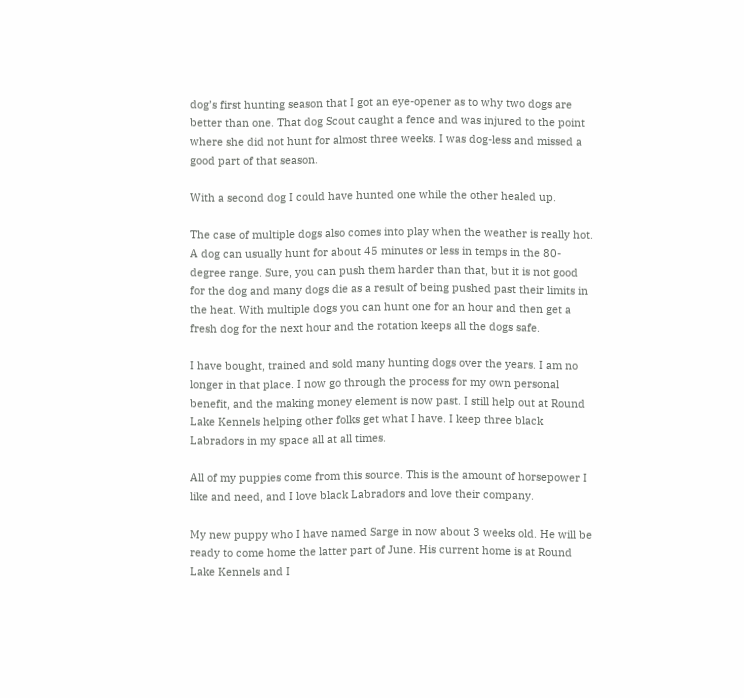dog’s first hunting season that I got an eye-opener as to why two dogs are better than one. That dog Scout caught a fence and was injured to the point where she did not hunt for almost three weeks. I was dog-less and missed a good part of that season.

With a second dog I could have hunted one while the other healed up.

The case of multiple dogs also comes into play when the weather is really hot. A dog can usually hunt for about 45 minutes or less in temps in the 80-degree range. Sure, you can push them harder than that, but it is not good for the dog and many dogs die as a result of being pushed past their limits in the heat. With multiple dogs you can hunt one for an hour and then get a fresh dog for the next hour and the rotation keeps all the dogs safe.

I have bought, trained and sold many hunting dogs over the years. I am no longer in that place. I now go through the process for my own personal benefit, and the making money element is now past. I still help out at Round Lake Kennels helping other folks get what I have. I keep three black Labradors in my space all at all times.

All of my puppies come from this source. This is the amount of horsepower I like and need, and I love black Labradors and love their company.

My new puppy who I have named Sarge in now about 3 weeks old. He will be ready to come home the latter part of June. His current home is at Round Lake Kennels and I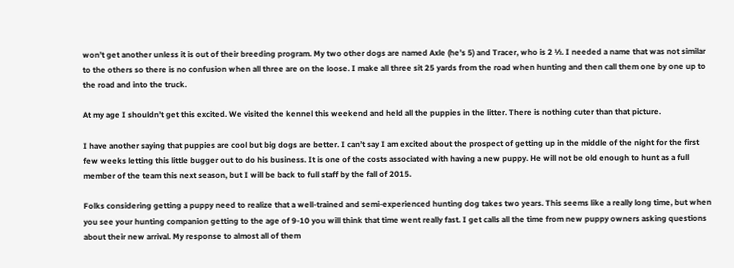won’t get another unless it is out of their breeding program. My two other dogs are named Axle (he’s 5) and Tracer, who is 2 ½. I needed a name that was not similar to the others so there is no confusion when all three are on the loose. I make all three sit 25 yards from the road when hunting and then call them one by one up to the road and into the truck.

At my age I shouldn’t get this excited. We visited the kennel this weekend and held all the puppies in the litter. There is nothing cuter than that picture.

I have another saying that puppies are cool but big dogs are better. I can’t say I am excited about the prospect of getting up in the middle of the night for the first few weeks letting this little bugger out to do his business. It is one of the costs associated with having a new puppy. He will not be old enough to hunt as a full member of the team this next season, but I will be back to full staff by the fall of 2015.

Folks considering getting a puppy need to realize that a well-trained and semi-experienced hunting dog takes two years. This seems like a really long time, but when you see your hunting companion getting to the age of 9-10 you will think that time went really fast. I get calls all the time from new puppy owners asking questions about their new arrival. My response to almost all of them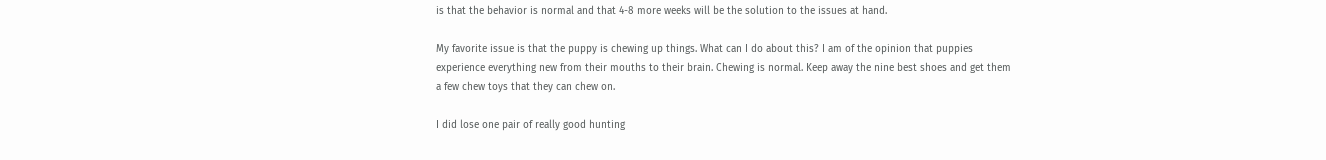is that the behavior is normal and that 4-8 more weeks will be the solution to the issues at hand.

My favorite issue is that the puppy is chewing up things. What can I do about this? I am of the opinion that puppies experience everything new from their mouths to their brain. Chewing is normal. Keep away the nine best shoes and get them a few chew toys that they can chew on.

I did lose one pair of really good hunting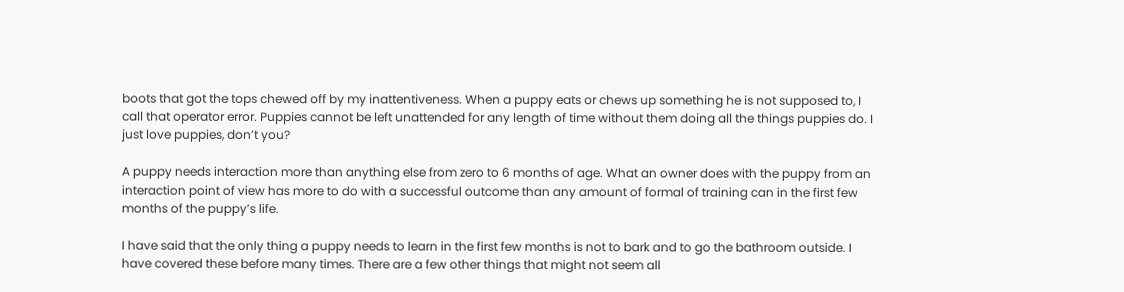boots that got the tops chewed off by my inattentiveness. When a puppy eats or chews up something he is not supposed to, I call that operator error. Puppies cannot be left unattended for any length of time without them doing all the things puppies do. I just love puppies, don’t you?

A puppy needs interaction more than anything else from zero to 6 months of age. What an owner does with the puppy from an interaction point of view has more to do with a successful outcome than any amount of formal of training can in the first few months of the puppy’s life.

I have said that the only thing a puppy needs to learn in the first few months is not to bark and to go the bathroom outside. I have covered these before many times. There are a few other things that might not seem all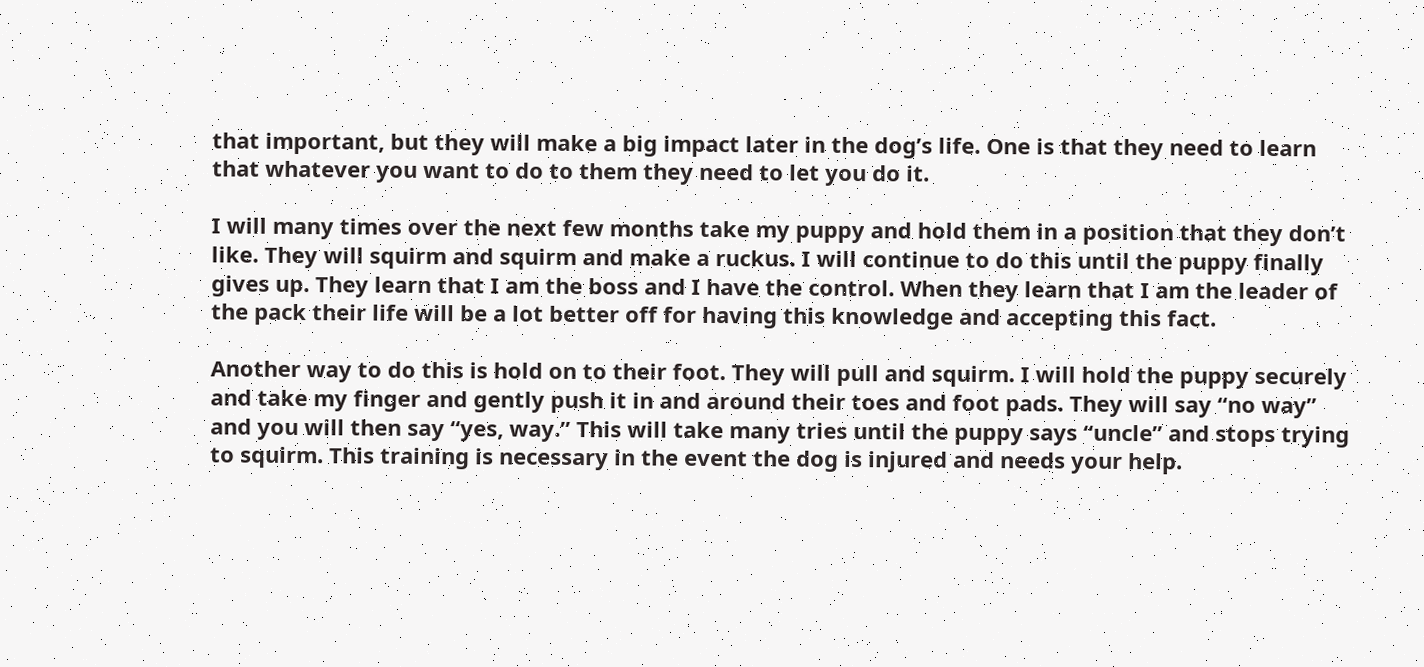that important, but they will make a big impact later in the dog’s life. One is that they need to learn that whatever you want to do to them they need to let you do it.

I will many times over the next few months take my puppy and hold them in a position that they don’t like. They will squirm and squirm and make a ruckus. I will continue to do this until the puppy finally gives up. They learn that I am the boss and I have the control. When they learn that I am the leader of the pack their life will be a lot better off for having this knowledge and accepting this fact.

Another way to do this is hold on to their foot. They will pull and squirm. I will hold the puppy securely and take my finger and gently push it in and around their toes and foot pads. They will say “no way” and you will then say “yes, way.” This will take many tries until the puppy says “uncle” and stops trying to squirm. This training is necessary in the event the dog is injured and needs your help.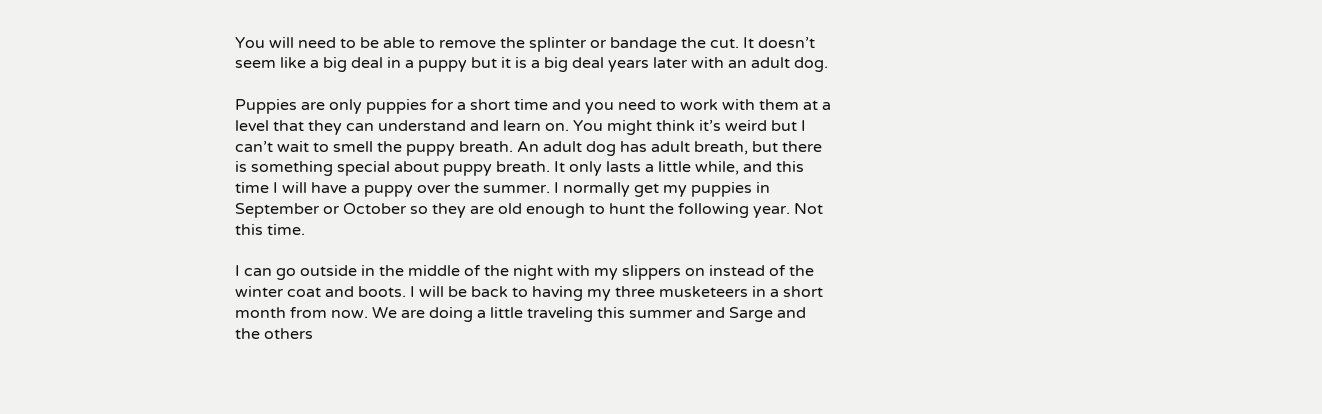You will need to be able to remove the splinter or bandage the cut. It doesn’t seem like a big deal in a puppy but it is a big deal years later with an adult dog.

Puppies are only puppies for a short time and you need to work with them at a level that they can understand and learn on. You might think it’s weird but I can’t wait to smell the puppy breath. An adult dog has adult breath, but there is something special about puppy breath. It only lasts a little while, and this time I will have a puppy over the summer. I normally get my puppies in September or October so they are old enough to hunt the following year. Not this time.

I can go outside in the middle of the night with my slippers on instead of the winter coat and boots. I will be back to having my three musketeers in a short month from now. We are doing a little traveling this summer and Sarge and the others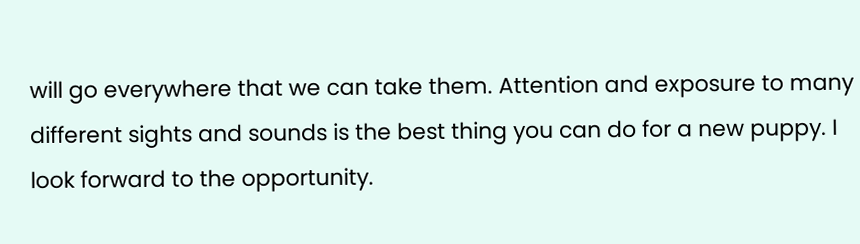will go everywhere that we can take them. Attention and exposure to many different sights and sounds is the best thing you can do for a new puppy. I look forward to the opportunity.